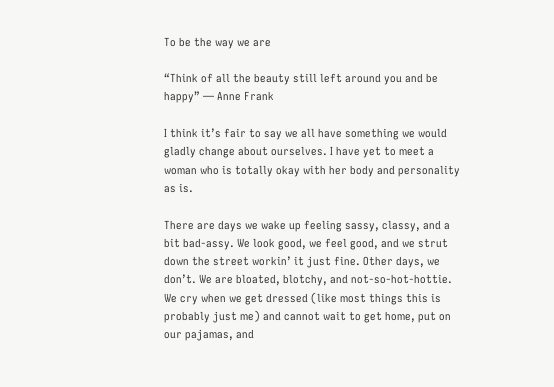To be the way we are

“Think of all the beauty still left around you and be happy” ― Anne Frank

I think it’s fair to say we all have something we would gladly change about ourselves. I have yet to meet a woman who is totally okay with her body and personality as is.

There are days we wake up feeling sassy, classy, and a bit bad-assy. We look good, we feel good, and we strut down the street workin’ it just fine. Other days, we don’t. We are bloated, blotchy, and not-so-hot-hottie. We cry when we get dressed (like most things this is probably just me) and cannot wait to get home, put on our pajamas, and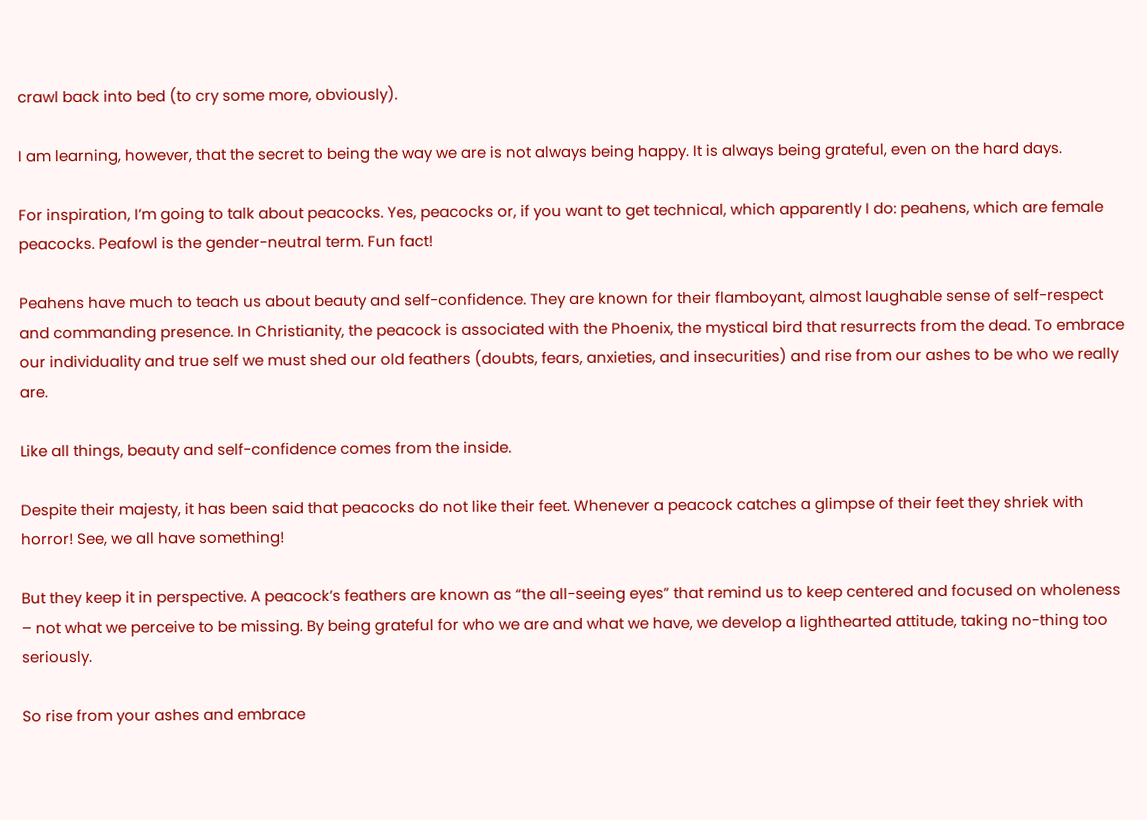crawl back into bed (to cry some more, obviously).

I am learning, however, that the secret to being the way we are is not always being happy. It is always being grateful, even on the hard days.

For inspiration, I’m going to talk about peacocks. Yes, peacocks or, if you want to get technical, which apparently I do: peahens, which are female peacocks. Peafowl is the gender-neutral term. Fun fact!

Peahens have much to teach us about beauty and self-confidence. They are known for their flamboyant, almost laughable sense of self-respect and commanding presence. In Christianity, the peacock is associated with the Phoenix, the mystical bird that resurrects from the dead. To embrace our individuality and true self we must shed our old feathers (doubts, fears, anxieties, and insecurities) and rise from our ashes to be who we really are.

Like all things, beauty and self-confidence comes from the inside.

Despite their majesty, it has been said that peacocks do not like their feet. Whenever a peacock catches a glimpse of their feet they shriek with horror! See, we all have something!

But they keep it in perspective. A peacock’s feathers are known as “the all-seeing eyes” that remind us to keep centered and focused on wholeness – not what we perceive to be missing. By being grateful for who we are and what we have, we develop a lighthearted attitude, taking no-thing too seriously.

So rise from your ashes and embrace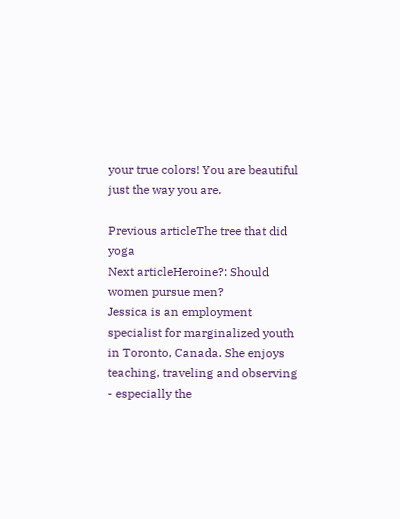your true colors! You are beautiful just the way you are.

Previous articleThe tree that did yoga
Next articleHeroine?: Should women pursue men?
Jessica is an employment specialist for marginalized youth in Toronto, Canada. She enjoys teaching, traveling and observing - especially the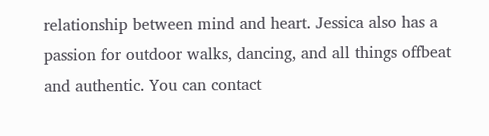relationship between mind and heart. Jessica also has a passion for outdoor walks, dancing, and all things offbeat and authentic. You can contact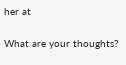her at

What are your thoughts?